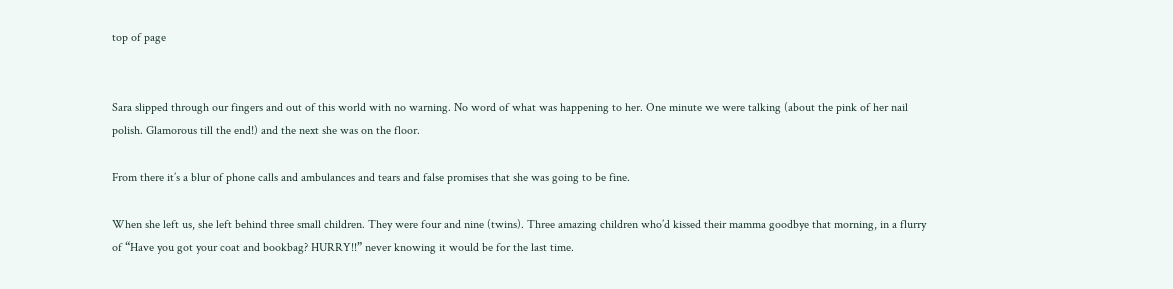top of page


Sara slipped through our fingers and out of this world with no warning. No word of what was happening to her. One minute we were talking (about the pink of her nail polish. Glamorous till the end!) and the next she was on the floor.

From there it’s a blur of phone calls and ambulances and tears and false promises that she was going to be fine.

When she left us, she left behind three small children. They were four and nine (twins). Three amazing children who’d kissed their mamma goodbye that morning, in a flurry of “Have you got your coat and bookbag? HURRY!!” never knowing it would be for the last time.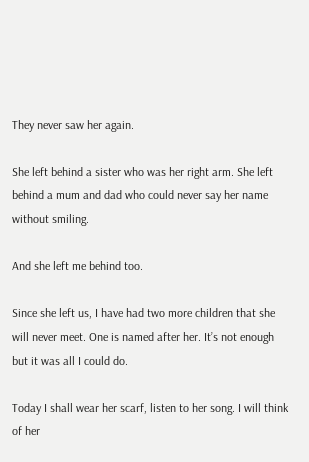They never saw her again.

She left behind a sister who was her right arm. She left behind a mum and dad who could never say her name without smiling.

And she left me behind too.

Since she left us, I have had two more children that she will never meet. One is named after her. It’s not enough but it was all I could do.

Today I shall wear her scarf, listen to her song. I will think of her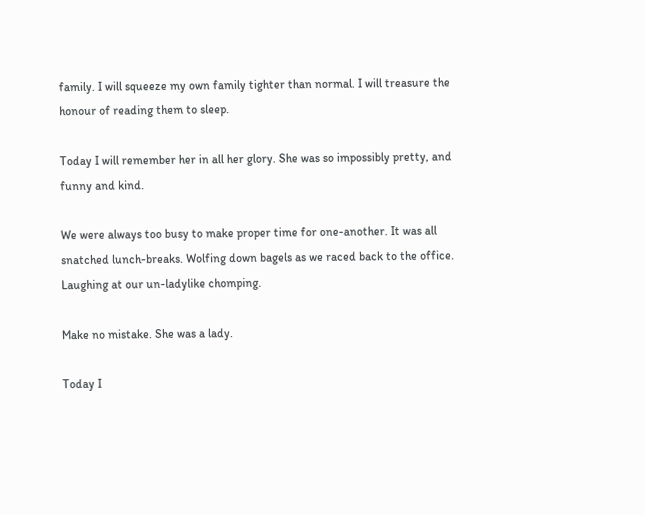family. I will squeeze my own family tighter than normal. I will treasure the honour of reading them to sleep.

Today I will remember her in all her glory. She was so impossibly pretty, and funny and kind.

We were always too busy to make proper time for one-another. It was all snatched lunch-breaks. Wolfing down bagels as we raced back to the office. Laughing at our un-ladylike chomping.

Make no mistake. She was a lady.

Today I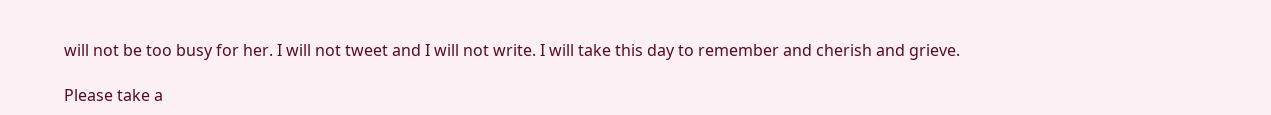will not be too busy for her. I will not tweet and I will not write. I will take this day to remember and cherish and grieve.

Please take a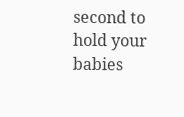second to hold your babies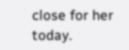close for her today.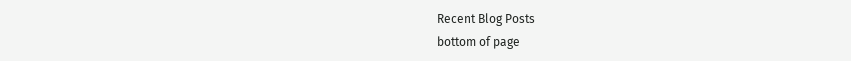Recent Blog Posts
bottom of page